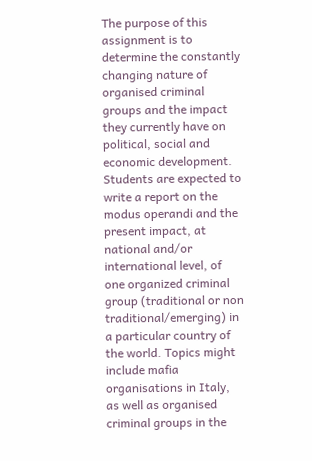The purpose of this assignment is to determine the constantly changing nature of organised criminal groups and the impact they currently have on political, social and economic development.
Students are expected to write a report on the modus operandi and the present impact, at national and/or international level, of one organized criminal group (traditional or non traditional/emerging) in a particular country of the world. Topics might include mafia organisations in Italy, as well as organised criminal groups in the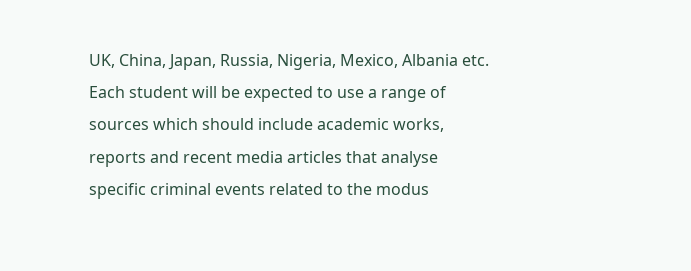UK, China, Japan, Russia, Nigeria, Mexico, Albania etc.
Each student will be expected to use a range of sources which should include academic works, reports and recent media articles that analyse specific criminal events related to the modus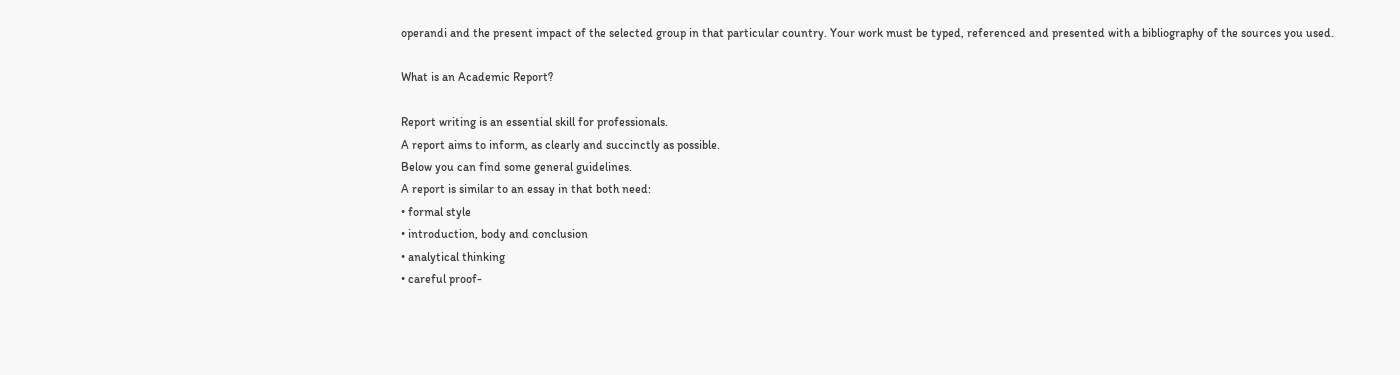operandi and the present impact of the selected group in that particular country. Your work must be typed, referenced and presented with a bibliography of the sources you used.

What is an Academic Report?

Report writing is an essential skill for professionals.
A report aims to inform, as clearly and succinctly as possible.
Below you can find some general guidelines.
A report is similar to an essay in that both need:
• formal style
• introduction, body and conclusion
• analytical thinking
• careful proof-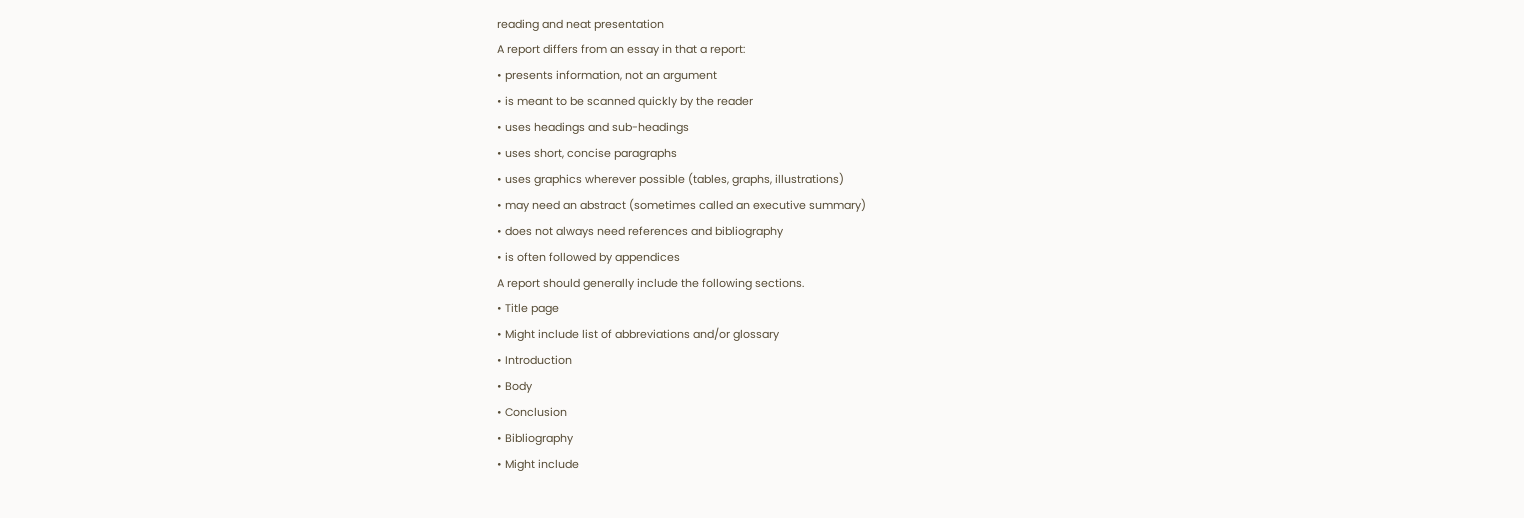reading and neat presentation
A report differs from an essay in that a report:
• presents information, not an argument
• is meant to be scanned quickly by the reader
• uses headings and sub-headings
• uses short, concise paragraphs
• uses graphics wherever possible (tables, graphs, illustrations)
• may need an abstract (sometimes called an executive summary)
• does not always need references and bibliography
• is often followed by appendices
A report should generally include the following sections.
• Title page
• Might include list of abbreviations and/or glossary
• Introduction
• Body
• Conclusion
• Bibliography
• Might include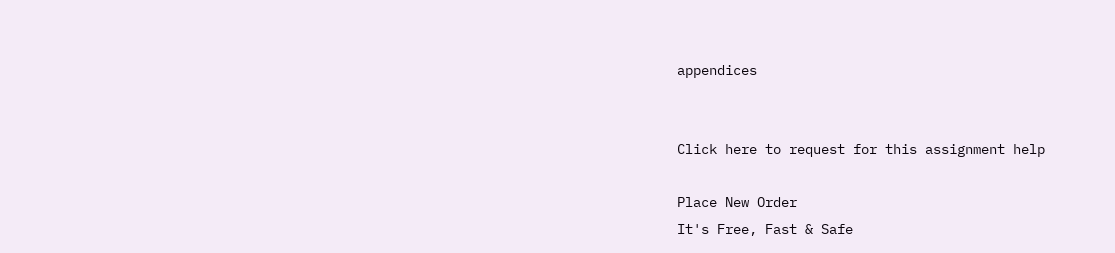appendices


Click here to request for this assignment help

Place New Order
It's Free, Fast & Safe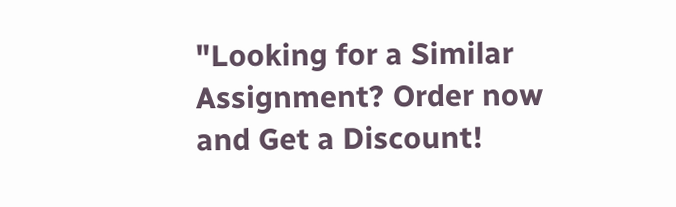"Looking for a Similar Assignment? Order now and Get a Discount!